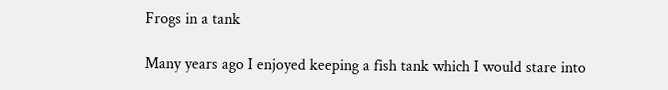Frogs in a tank

Many years ago I enjoyed keeping a fish tank which I would stare into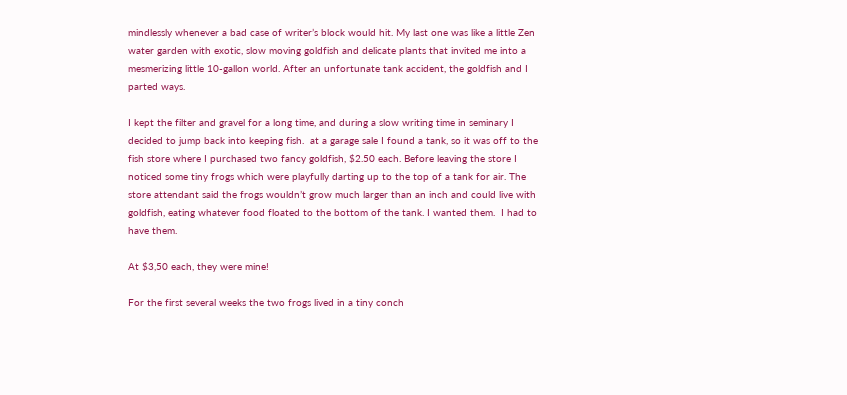mindlessly whenever a bad case of writer’s block would hit. My last one was like a little Zen water garden with exotic, slow moving goldfish and delicate plants that invited me into a mesmerizing little 10-gallon world. After an unfortunate tank accident, the goldfish and I parted ways.

I kept the filter and gravel for a long time, and during a slow writing time in seminary I decided to jump back into keeping fish.  at a garage sale I found a tank, so it was off to the fish store where I purchased two fancy goldfish, $2.50 each. Before leaving the store I noticed some tiny frogs which were playfully darting up to the top of a tank for air. The store attendant said the frogs wouldn’t grow much larger than an inch and could live with goldfish, eating whatever food floated to the bottom of the tank. I wanted them.  I had to have them.

At $3,50 each, they were mine!

For the first several weeks the two frogs lived in a tiny conch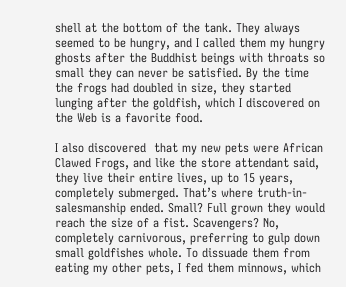shell at the bottom of the tank. They always seemed to be hungry, and I called them my hungry ghosts after the Buddhist beings with throats so small they can never be satisfied. By the time the frogs had doubled in size, they started lunging after the goldfish, which I discovered on the Web is a favorite food.

I also discovered  that my new pets were African Clawed Frogs, and like the store attendant said, they live their entire lives, up to 15 years, completely submerged. That’s where truth-in-salesmanship ended. Small? Full grown they would reach the size of a fist. Scavengers? No, completely carnivorous, preferring to gulp down small goldfishes whole. To dissuade them from eating my other pets, I fed them minnows, which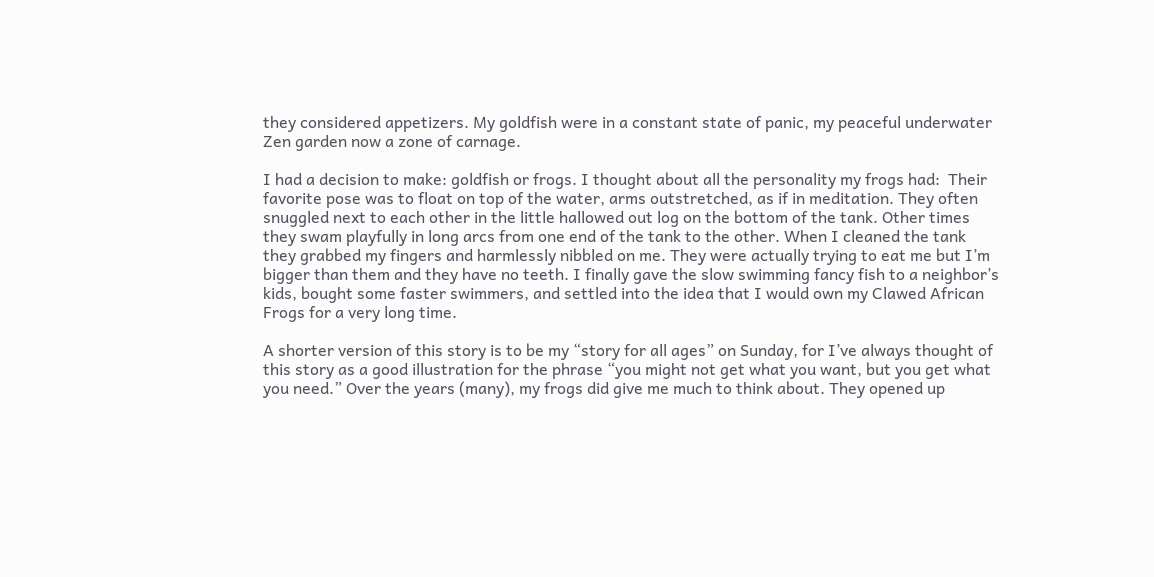they considered appetizers. My goldfish were in a constant state of panic, my peaceful underwater Zen garden now a zone of carnage.

I had a decision to make: goldfish or frogs. I thought about all the personality my frogs had:  Their favorite pose was to float on top of the water, arms outstretched, as if in meditation. They often snuggled next to each other in the little hallowed out log on the bottom of the tank. Other times they swam playfully in long arcs from one end of the tank to the other. When I cleaned the tank they grabbed my fingers and harmlessly nibbled on me. They were actually trying to eat me but I’m bigger than them and they have no teeth. I finally gave the slow swimming fancy fish to a neighbor’s kids, bought some faster swimmers, and settled into the idea that I would own my Clawed African Frogs for a very long time.

A shorter version of this story is to be my “story for all ages” on Sunday, for I’ve always thought of this story as a good illustration for the phrase “you might not get what you want, but you get what you need.” Over the years (many), my frogs did give me much to think about. They opened up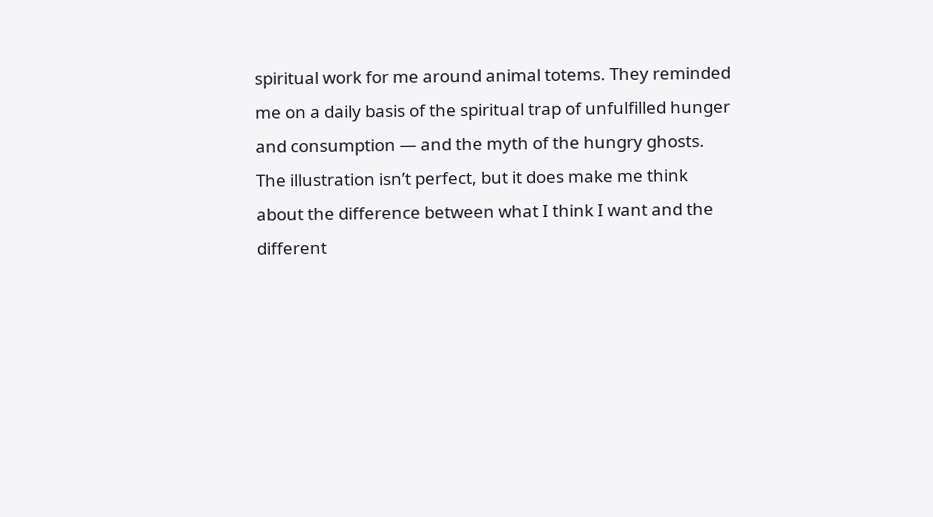spiritual work for me around animal totems. They reminded me on a daily basis of the spiritual trap of unfulfilled hunger and consumption — and the myth of the hungry ghosts. The illustration isn’t perfect, but it does make me think about the difference between what I think I want and the different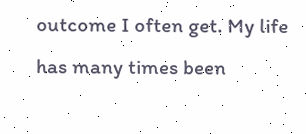outcome I often get. My life has many times been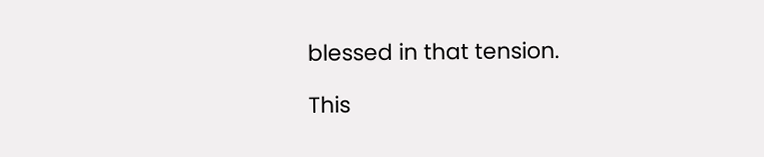blessed in that tension.

This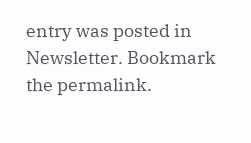entry was posted in Newsletter. Bookmark the permalink.